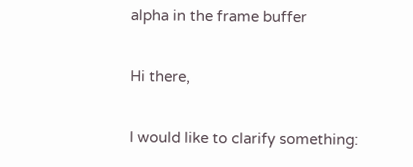alpha in the frame buffer

Hi there,

I would like to clarify something: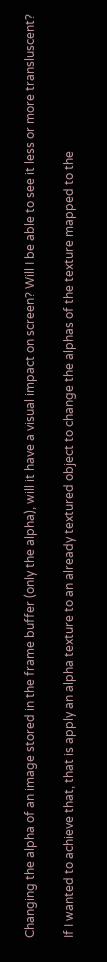Changing the alpha of an image stored in the frame buffer (only the alpha), will it have a visual impact on screen? Will I be able to see it less or more transluscent?

If I wanted to achieve that, that is apply an alpha texture to an already textured object to change the alphas of the texture mapped to the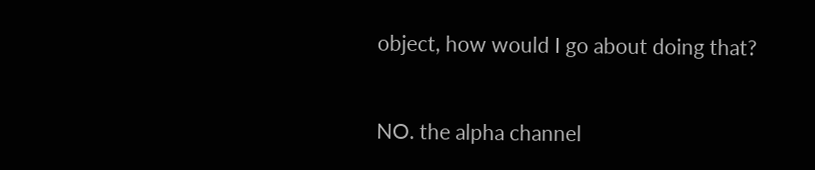object, how would I go about doing that?


NO. the alpha channel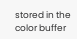stored in the color buffer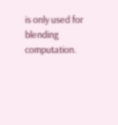is only used for blending computation.